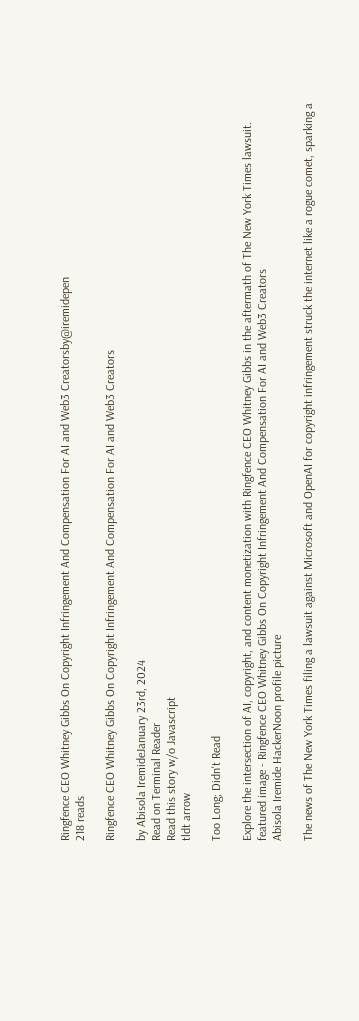Ringfence CEO Whitney Gibbs On Copyright Infringement And Compensation For AI and Web3 Creatorsby@iremidepen
218 reads

Ringfence CEO Whitney Gibbs On Copyright Infringement And Compensation For AI and Web3 Creators

by Abisola IremideJanuary 23rd, 2024
Read on Terminal Reader
Read this story w/o Javascript
tldt arrow

Too Long; Didn't Read

Explore the intersection of AI, copyright, and content monetization with Ringfence CEO Whitney Gibbs in the aftermath of The New York Times lawsuit.
featured image - Ringfence CEO Whitney Gibbs On Copyright Infringement And Compensation For AI and Web3 Creators
Abisola Iremide HackerNoon profile picture

The news of The New York Times filing a lawsuit against Microsoft and OpenAI for copyright infringement struck the internet like a rogue comet, sparking a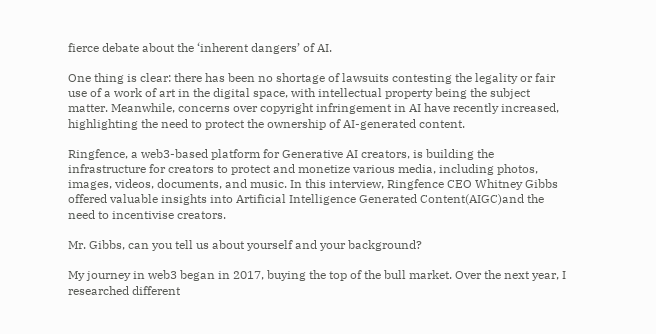fierce debate about the ‘inherent dangers’ of AI.

One thing is clear: there has been no shortage of lawsuits contesting the legality or fair use of a work of art in the digital space, with intellectual property being the subject matter. Meanwhile, concerns over copyright infringement in AI have recently increased, highlighting the need to protect the ownership of AI-generated content.

Ringfence, a web3-based platform for Generative AI creators, is building the infrastructure for creators to protect and monetize various media, including photos, images, videos, documents, and music. In this interview, Ringfence CEO Whitney Gibbs offered valuable insights into Artificial Intelligence Generated Content(AIGC)and the need to incentivise creators.

Mr. Gibbs, can you tell us about yourself and your background?

My journey in web3 began in 2017, buying the top of the bull market. Over the next year, I researched different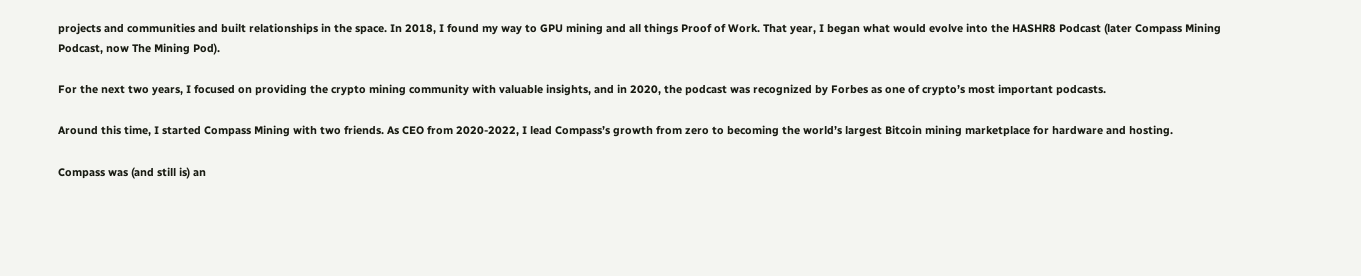projects and communities and built relationships in the space. In 2018, I found my way to GPU mining and all things Proof of Work. That year, I began what would evolve into the HASHR8 Podcast (later Compass Mining Podcast, now The Mining Pod).

For the next two years, I focused on providing the crypto mining community with valuable insights, and in 2020, the podcast was recognized by Forbes as one of crypto’s most important podcasts.

Around this time, I started Compass Mining with two friends. As CEO from 2020-2022, I lead Compass’s growth from zero to becoming the world’s largest Bitcoin mining marketplace for hardware and hosting.

Compass was (and still is) an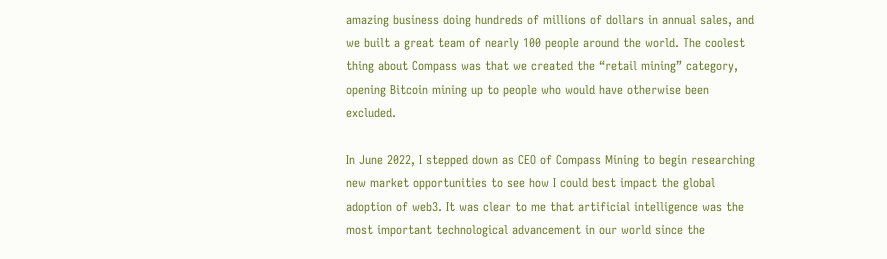amazing business doing hundreds of millions of dollars in annual sales, and we built a great team of nearly 100 people around the world. The coolest thing about Compass was that we created the “retail mining” category, opening Bitcoin mining up to people who would have otherwise been excluded.

In June 2022, I stepped down as CEO of Compass Mining to begin researching new market opportunities to see how I could best impact the global adoption of web3. It was clear to me that artificial intelligence was the most important technological advancement in our world since the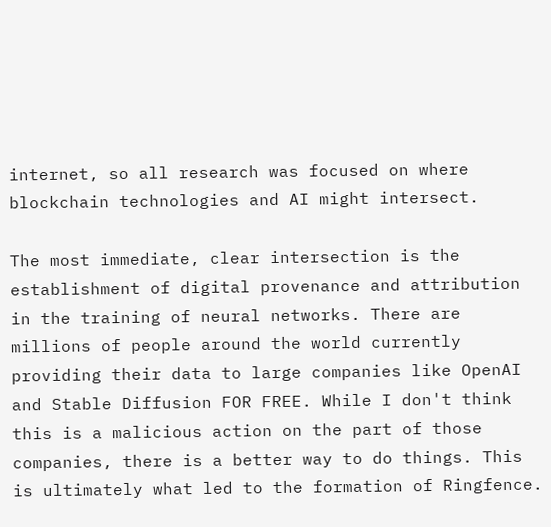internet, so all research was focused on where blockchain technologies and AI might intersect.

The most immediate, clear intersection is the establishment of digital provenance and attribution in the training of neural networks. There are millions of people around the world currently providing their data to large companies like OpenAI and Stable Diffusion FOR FREE. While I don't think this is a malicious action on the part of those companies, there is a better way to do things. This is ultimately what led to the formation of Ringfence.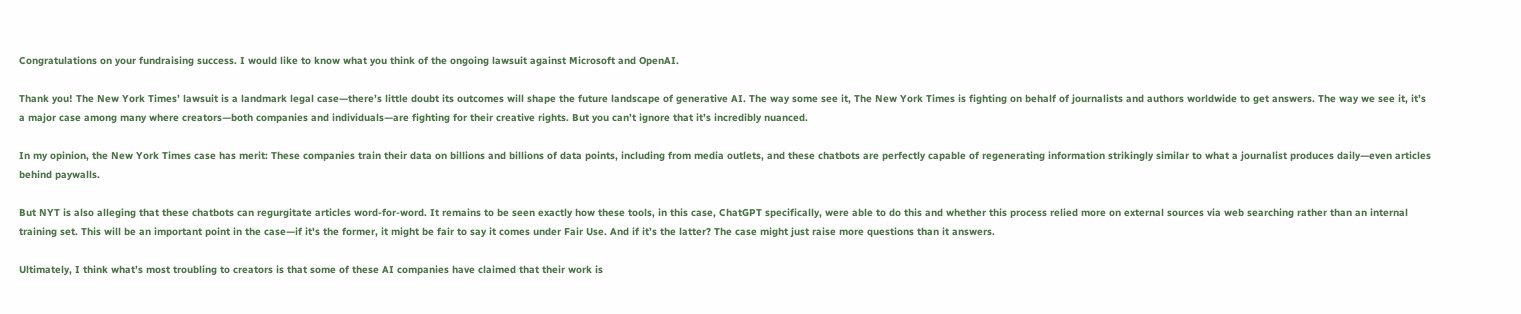Congratulations on your fundraising success. I would like to know what you think of the ongoing lawsuit against Microsoft and OpenAI.

Thank you! The New York Times’ lawsuit is a landmark legal case—there’s little doubt its outcomes will shape the future landscape of generative AI. The way some see it, The New York Times is fighting on behalf of journalists and authors worldwide to get answers. The way we see it, it’s a major case among many where creators—both companies and individuals—are fighting for their creative rights. But you can’t ignore that it’s incredibly nuanced.

In my opinion, the New York Times case has merit: These companies train their data on billions and billions of data points, including from media outlets, and these chatbots are perfectly capable of regenerating information strikingly similar to what a journalist produces daily—even articles behind paywalls.

But NYT is also alleging that these chatbots can regurgitate articles word-for-word. It remains to be seen exactly how these tools, in this case, ChatGPT specifically, were able to do this and whether this process relied more on external sources via web searching rather than an internal training set. This will be an important point in the case—if it's the former, it might be fair to say it comes under Fair Use. And if it’s the latter? The case might just raise more questions than it answers.

Ultimately, I think what’s most troubling to creators is that some of these AI companies have claimed that their work is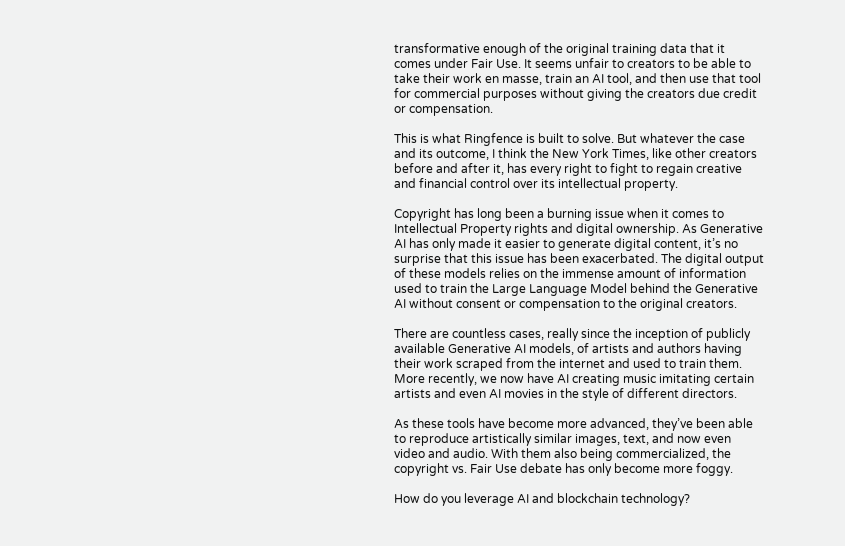transformative enough of the original training data that it comes under Fair Use. It seems unfair to creators to be able to take their work en masse, train an AI tool, and then use that tool for commercial purposes without giving the creators due credit or compensation.

This is what Ringfence is built to solve. But whatever the case and its outcome, I think the New York Times, like other creators before and after it, has every right to fight to regain creative and financial control over its intellectual property.

Copyright has long been a burning issue when it comes to Intellectual Property rights and digital ownership. As Generative AI has only made it easier to generate digital content, it’s no surprise that this issue has been exacerbated. The digital output of these models relies on the immense amount of information used to train the Large Language Model behind the Generative AI without consent or compensation to the original creators.

There are countless cases, really since the inception of publicly available Generative AI models, of artists and authors having their work scraped from the internet and used to train them. More recently, we now have AI creating music imitating certain artists and even AI movies in the style of different directors.

As these tools have become more advanced, they’ve been able to reproduce artistically similar images, text, and now even video and audio. With them also being commercialized, the copyright vs. Fair Use debate has only become more foggy.

How do you leverage AI and blockchain technology?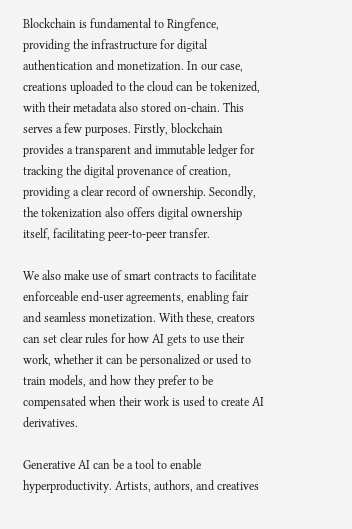Blockchain is fundamental to Ringfence, providing the infrastructure for digital authentication and monetization. In our case, creations uploaded to the cloud can be tokenized, with their metadata also stored on-chain. This serves a few purposes. Firstly, blockchain provides a transparent and immutable ledger for tracking the digital provenance of creation, providing a clear record of ownership. Secondly, the tokenization also offers digital ownership itself, facilitating peer-to-peer transfer.

We also make use of smart contracts to facilitate enforceable end-user agreements, enabling fair and seamless monetization. With these, creators can set clear rules for how AI gets to use their work, whether it can be personalized or used to train models, and how they prefer to be compensated when their work is used to create AI derivatives.

Generative AI can be a tool to enable hyperproductivity. Artists, authors, and creatives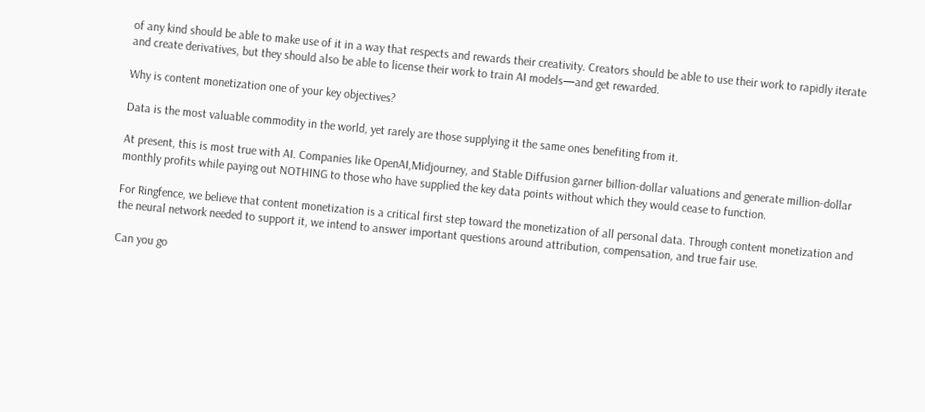of any kind should be able to make use of it in a way that respects and rewards their creativity. Creators should be able to use their work to rapidly iterate and create derivatives, but they should also be able to license their work to train AI models—and get rewarded.

Why is content monetization one of your key objectives?

Data is the most valuable commodity in the world, yet rarely are those supplying it the same ones benefiting from it.

At present, this is most true with AI. Companies like OpenAI,Midjourney, and Stable Diffusion garner billion-dollar valuations and generate million-dollar monthly profits while paying out NOTHING to those who have supplied the key data points without which they would cease to function.

For Ringfence, we believe that content monetization is a critical first step toward the monetization of all personal data. Through content monetization and the neural network needed to support it, we intend to answer important questions around attribution, compensation, and true fair use.

Can you go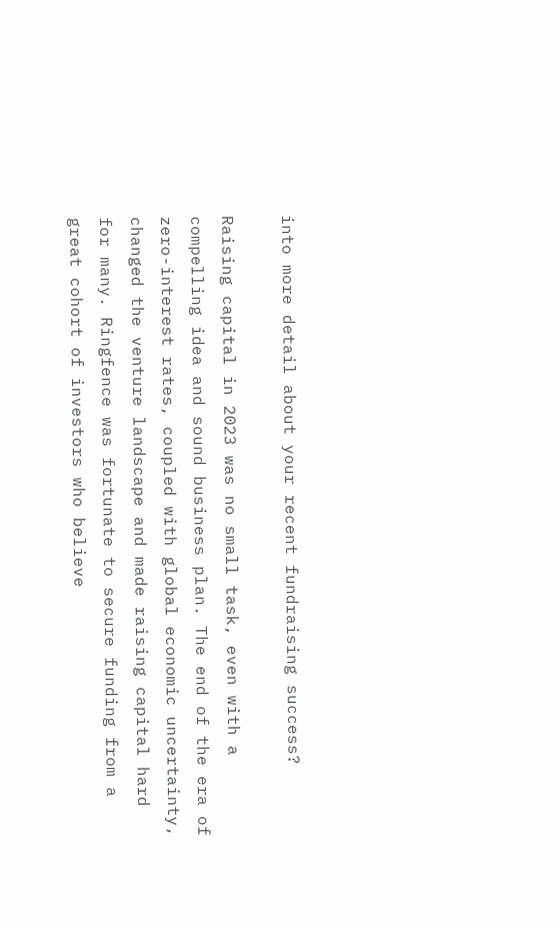into more detail about your recent fundraising success?

Raising capital in 2023 was no small task, even with a compelling idea and sound business plan. The end of the era of zero-interest rates, coupled with global economic uncertainty, changed the venture landscape and made raising capital hard for many. Ringfence was fortunate to secure funding from a great cohort of investors who believe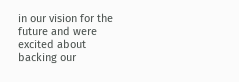in our vision for the future and were excited about backing our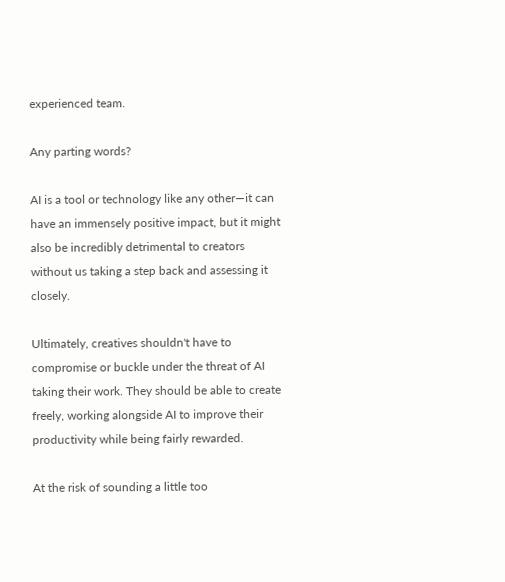experienced team.

Any parting words?

AI is a tool or technology like any other—it can have an immensely positive impact, but it might also be incredibly detrimental to creators without us taking a step back and assessing it closely.

Ultimately, creatives shouldn't have to compromise or buckle under the threat of AI taking their work. They should be able to create freely, working alongside AI to improve their productivity while being fairly rewarded.

At the risk of sounding a little too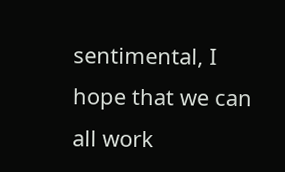sentimental, I hope that we can all work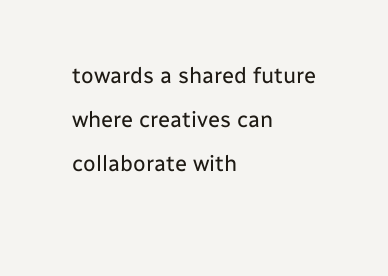towards a shared future where creatives can collaborate with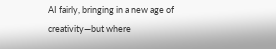AI fairly, bringing in a new age of creativity—but where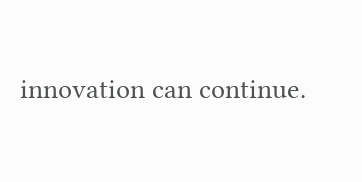innovation can continue.